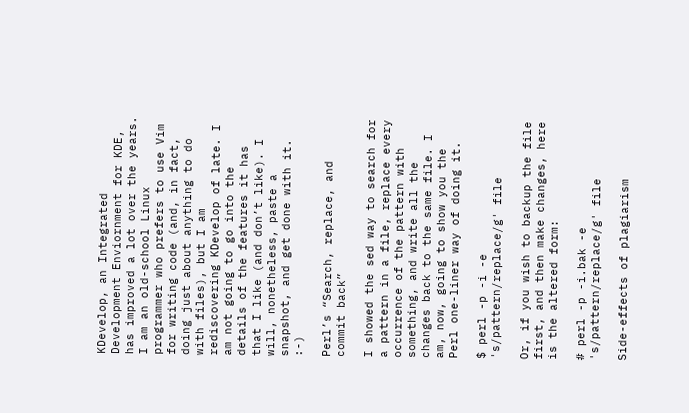KDevelop, an Integrated Development Enviornment for KDE, has improved a lot over the years. I am an old-school Linux programmer who prefers to use Vim for writing code (and, in fact, doing just about anything to do with files), but I am rediscovering KDevelop of late. I am not going to go into the details of the features it has that I like (and don’t like). I will, nonetheless, paste a snapshot, and get done with it. :-)

Perl’s “Search, replace, and commit back”

I showed the sed way to search for a pattern in a file, replace every occurrence of the pattern with something, and write all the changes back to the same file. I am, now, going to show you the Perl one-liner way of doing it.

$ perl -p -i -e 's/pattern/replace/g' file

Or, if you wish to backup the file first, and then make changes, here is the altered form:

# perl -p -i.bak -e 's/pattern/replace/g' file

Side-effects of plagiarism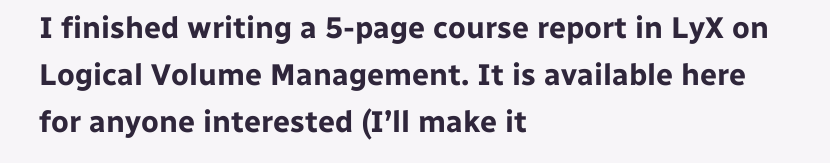I finished writing a 5-page course report in LyX on Logical Volume Management. It is available here for anyone interested (I’ll make it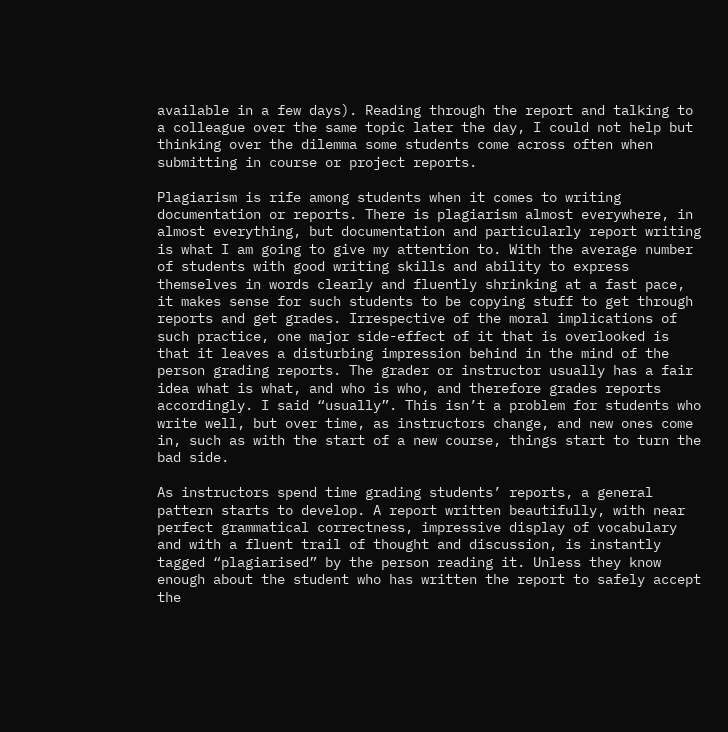available in a few days). Reading through the report and talking to a colleague over the same topic later the day, I could not help but thinking over the dilemma some students come across often when submitting in course or project reports.

Plagiarism is rife among students when it comes to writing documentation or reports. There is plagiarism almost everywhere, in almost everything, but documentation and particularly report writing is what I am going to give my attention to. With the average number of students with good writing skills and ability to express themselves in words clearly and fluently shrinking at a fast pace, it makes sense for such students to be copying stuff to get through reports and get grades. Irrespective of the moral implications of such practice, one major side-effect of it that is overlooked is that it leaves a disturbing impression behind in the mind of the person grading reports. The grader or instructor usually has a fair idea what is what, and who is who, and therefore grades reports accordingly. I said “usually”. This isn’t a problem for students who write well, but over time, as instructors change, and new ones come in, such as with the start of a new course, things start to turn the bad side.

As instructors spend time grading students’ reports, a general pattern starts to develop. A report written beautifully, with near perfect grammatical correctness, impressive display of vocabulary and with a fluent trail of thought and discussion, is instantly tagged “plagiarised” by the person reading it. Unless they know enough about the student who has written the report to safely accept the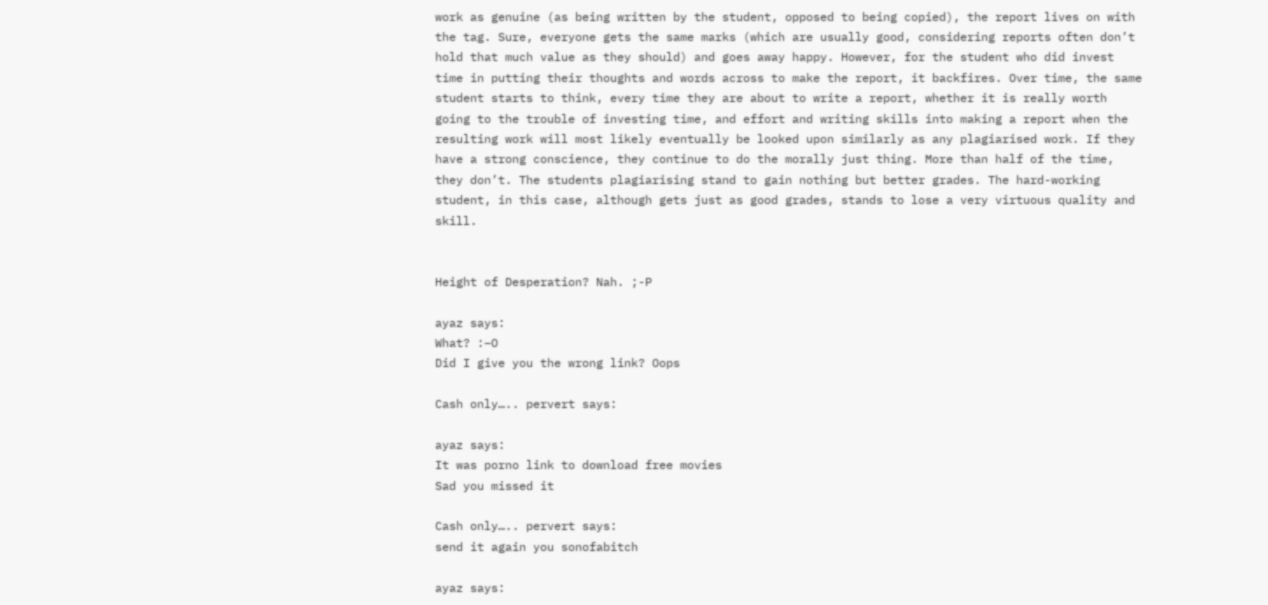work as genuine (as being written by the student, opposed to being copied), the report lives on with the tag. Sure, everyone gets the same marks (which are usually good, considering reports often don’t hold that much value as they should) and goes away happy. However, for the student who did invest time in putting their thoughts and words across to make the report, it backfires. Over time, the same student starts to think, every time they are about to write a report, whether it is really worth going to the trouble of investing time, and effort and writing skills into making a report when the resulting work will most likely eventually be looked upon similarly as any plagiarised work. If they have a strong conscience, they continue to do the morally just thing. More than half of the time, they don’t. The students plagiarising stand to gain nothing but better grades. The hard-working student, in this case, although gets just as good grades, stands to lose a very virtuous quality and skill.


Height of Desperation? Nah. ;-P

ayaz says:
What? :–O
Did I give you the wrong link? Oops

Cash only….. pervert says:

ayaz says:
It was porno link to download free movies
Sad you missed it

Cash only….. pervert says:
send it again you sonofabitch

ayaz says: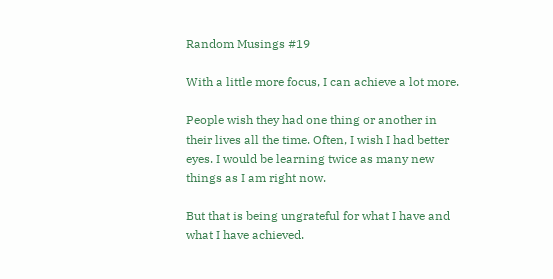Random Musings #19

With a little more focus, I can achieve a lot more.

People wish they had one thing or another in their lives all the time. Often, I wish I had better eyes. I would be learning twice as many new things as I am right now.

But that is being ungrateful for what I have and what I have achieved.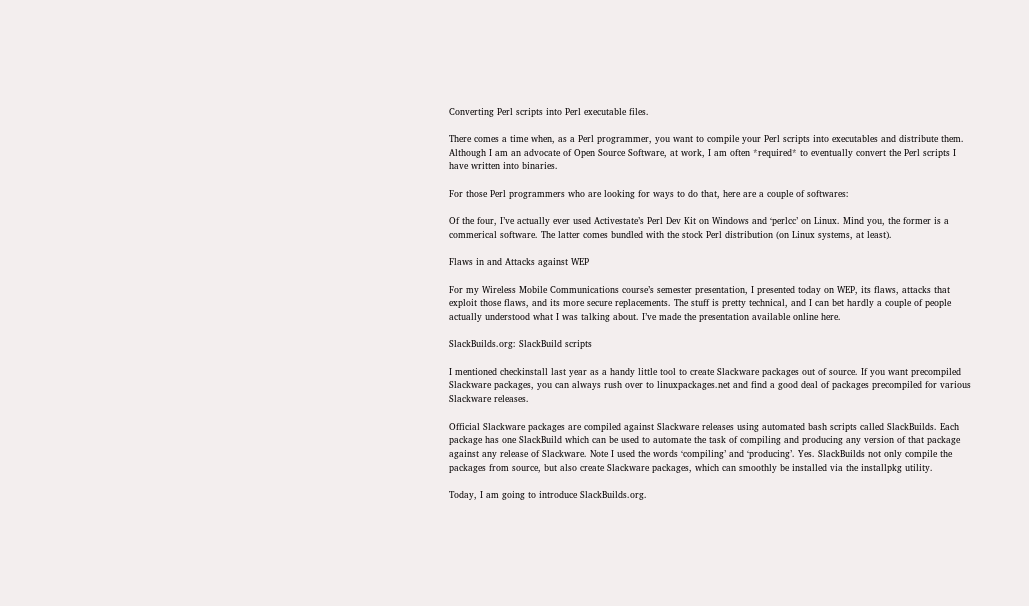Converting Perl scripts into Perl executable files.

There comes a time when, as a Perl programmer, you want to compile your Perl scripts into executables and distribute them. Although I am an advocate of Open Source Software, at work, I am often *required* to eventually convert the Perl scripts I have written into binaries.

For those Perl programmers who are looking for ways to do that, here are a couple of softwares:

Of the four, I’ve actually ever used Activestate’s Perl Dev Kit on Windows and ‘perlcc’ on Linux. Mind you, the former is a commerical software. The latter comes bundled with the stock Perl distribution (on Linux systems, at least).

Flaws in and Attacks against WEP

For my Wireless Mobile Communications course’s semester presentation, I presented today on WEP, its flaws, attacks that exploit those flaws, and its more secure replacements. The stuff is pretty technical, and I can bet hardly a couple of people actually understood what I was talking about. I’ve made the presentation available online here.

SlackBuilds.org: SlackBuild scripts

I mentioned checkinstall last year as a handy little tool to create Slackware packages out of source. If you want precompiled Slackware packages, you can always rush over to linuxpackages.net and find a good deal of packages precompiled for various Slackware releases.

Official Slackware packages are compiled against Slackware releases using automated bash scripts called SlackBuilds. Each package has one SlackBuild which can be used to automate the task of compiling and producing any version of that package against any release of Slackware. Note I used the words ‘compiling’ and ‘producing’. Yes. SlackBuilds not only compile the packages from source, but also create Slackware packages, which can smoothly be installed via the installpkg utility.

Today, I am going to introduce SlackBuilds.org.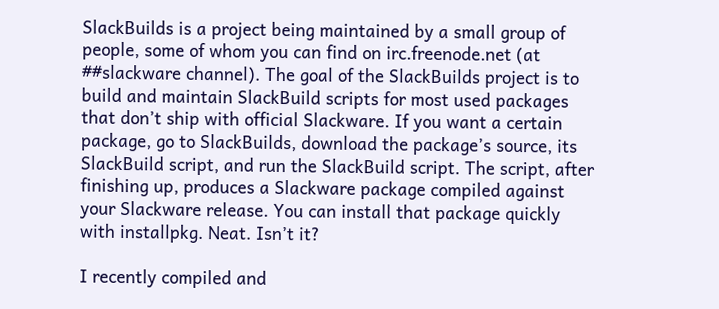SlackBuilds is a project being maintained by a small group of people, some of whom you can find on irc.freenode.net (at ##slackware channel). The goal of the SlackBuilds project is to build and maintain SlackBuild scripts for most used packages that don’t ship with official Slackware. If you want a certain package, go to SlackBuilds, download the package’s source, its SlackBuild script, and run the SlackBuild script. The script, after finishing up, produces a Slackware package compiled against your Slackware release. You can install that package quickly with installpkg. Neat. Isn’t it?

I recently compiled and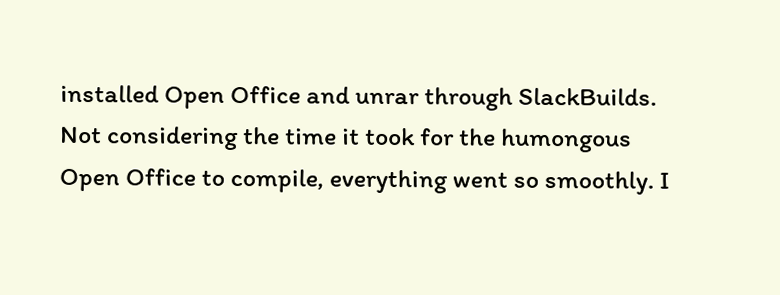installed Open Office and unrar through SlackBuilds. Not considering the time it took for the humongous Open Office to compile, everything went so smoothly. I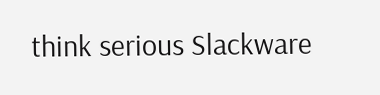think serious Slackware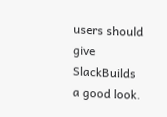users should give SlackBuilds a good look.